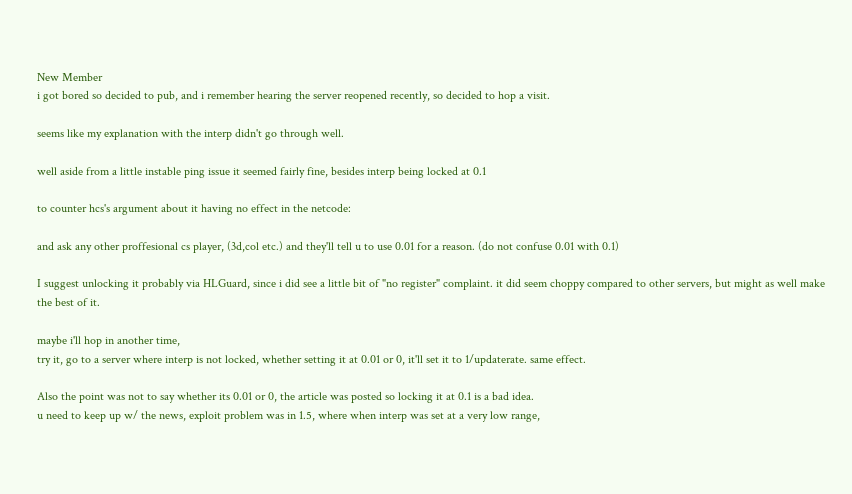New Member
i got bored so decided to pub, and i remember hearing the server reopened recently, so decided to hop a visit.

seems like my explanation with the interp didn't go through well.

well aside from a little instable ping issue it seemed fairly fine, besides interp being locked at 0.1

to counter hcs's argument about it having no effect in the netcode:

and ask any other proffesional cs player, (3d,col etc.) and they'll tell u to use 0.01 for a reason. (do not confuse 0.01 with 0.1)

I suggest unlocking it probably via HLGuard, since i did see a little bit of "no register" complaint. it did seem choppy compared to other servers, but might as well make the best of it.

maybe i'll hop in another time,
try it, go to a server where interp is not locked, whether setting it at 0.01 or 0, it'll set it to 1/updaterate. same effect.

Also the point was not to say whether its 0.01 or 0, the article was posted so locking it at 0.1 is a bad idea.
u need to keep up w/ the news, exploit problem was in 1.5, where when interp was set at a very low range,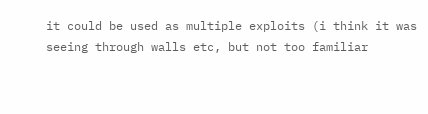it could be used as multiple exploits (i think it was seeing through walls etc, but not too familiar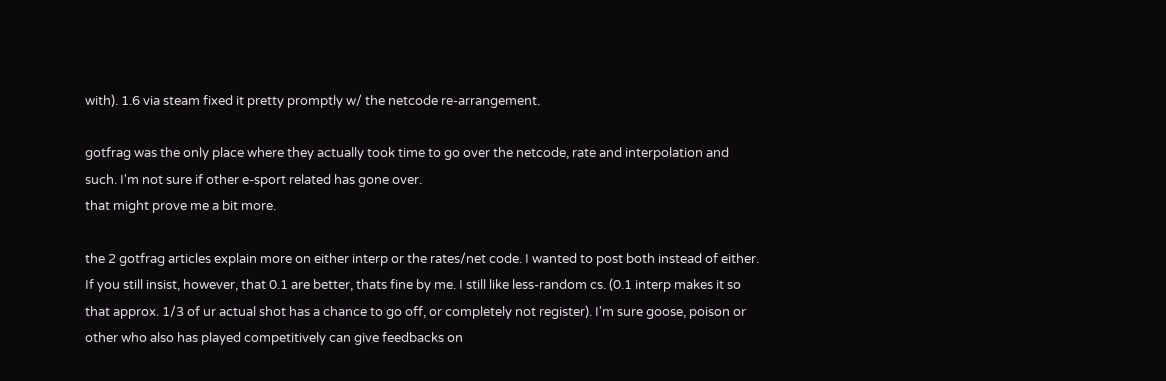with). 1.6 via steam fixed it pretty promptly w/ the netcode re-arrangement.

gotfrag was the only place where they actually took time to go over the netcode, rate and interpolation and such. I'm not sure if other e-sport related has gone over.
that might prove me a bit more.

the 2 gotfrag articles explain more on either interp or the rates/net code. I wanted to post both instead of either. If you still insist, however, that 0.1 are better, thats fine by me. I still like less-random cs. (0.1 interp makes it so that approx. 1/3 of ur actual shot has a chance to go off, or completely not register). I'm sure goose, poison or other who also has played competitively can give feedbacks on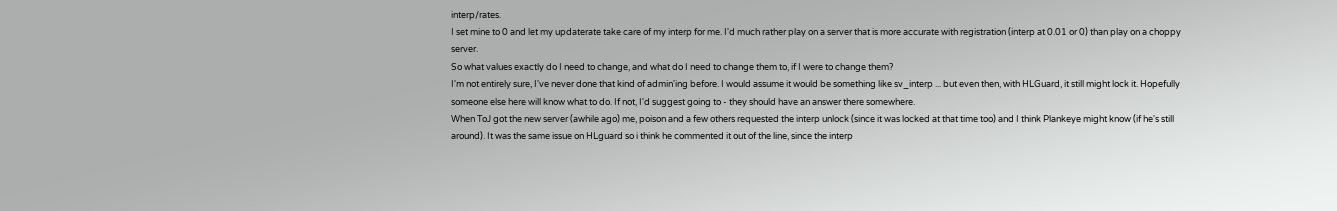interp/rates.
I set mine to 0 and let my updaterate take care of my interp for me. I'd much rather play on a server that is more accurate with registration (interp at 0.01 or 0) than play on a choppy server.
So what values exactly do I need to change, and what do I need to change them to, if I were to change them?
I'm not entirely sure, I've never done that kind of admin'ing before. I would assume it would be something like sv_interp ... but even then, with HLGuard, it still might lock it. Hopefully someone else here will know what to do. If not, I'd suggest going to - they should have an answer there somewhere.
When ToJ got the new server (awhile ago) me, poison and a few others requested the interp unlock (since it was locked at that time too) and I think Plankeye might know (if he's still around). It was the same issue on HLguard so i think he commented it out of the line, since the interp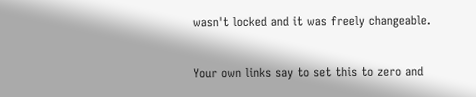wasn't locked and it was freely changeable.

Your own links say to set this to zero and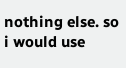nothing else. so i would use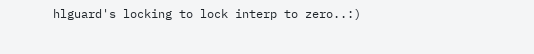hlguard's locking to lock interp to zero..:)